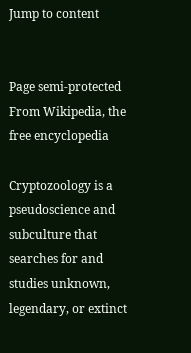Jump to content


Page semi-protected
From Wikipedia, the free encyclopedia

Cryptozoology is a pseudoscience and subculture that searches for and studies unknown, legendary, or extinct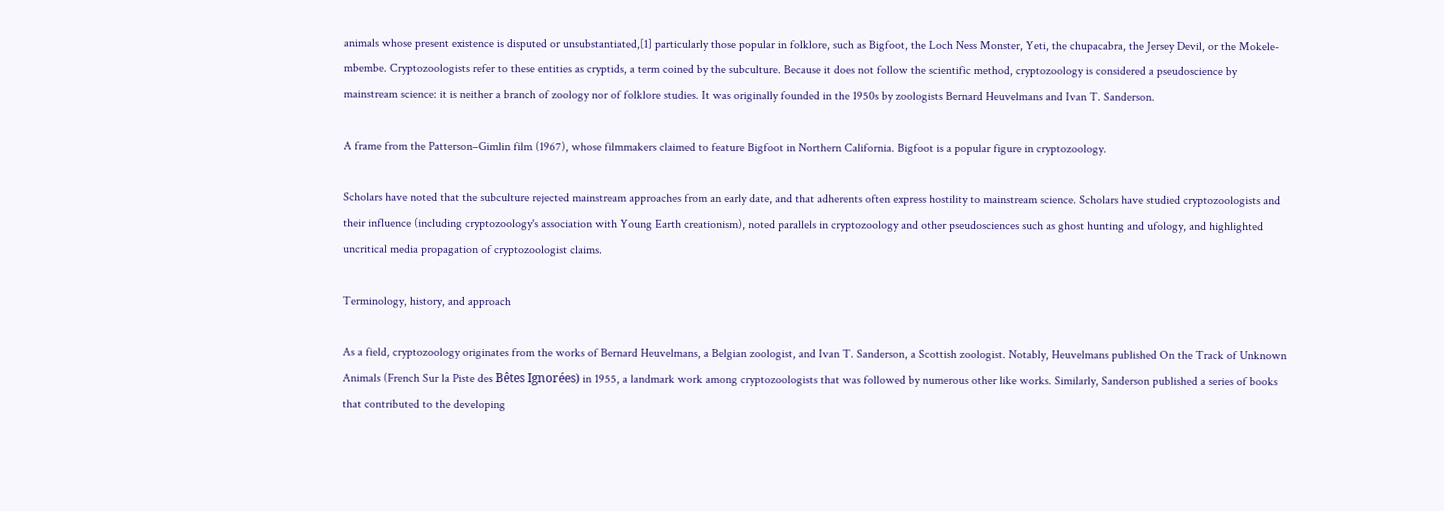animals whose present existence is disputed or unsubstantiated,[1] particularly those popular in folklore, such as Bigfoot, the Loch Ness Monster, Yeti, the chupacabra, the Jersey Devil, or the Mokele-mbembe. Cryptozoologists refer to these entities as cryptids, a term coined by the subculture. Because it does not follow the scientific method, cryptozoology is considered a pseudoscience by mainstream science: it is neither a branch of zoology nor of folklore studies. It was originally founded in the 1950s by zoologists Bernard Heuvelmans and Ivan T. Sanderson.

A frame from the Patterson–Gimlin film (1967), whose filmmakers claimed to feature Bigfoot in Northern California. Bigfoot is a popular figure in cryptozoology.

Scholars have noted that the subculture rejected mainstream approaches from an early date, and that adherents often express hostility to mainstream science. Scholars have studied cryptozoologists and their influence (including cryptozoology's association with Young Earth creationism), noted parallels in cryptozoology and other pseudosciences such as ghost hunting and ufology, and highlighted uncritical media propagation of cryptozoologist claims.

Terminology, history, and approach

As a field, cryptozoology originates from the works of Bernard Heuvelmans, a Belgian zoologist, and Ivan T. Sanderson, a Scottish zoologist. Notably, Heuvelmans published On the Track of Unknown Animals (French Sur la Piste des Bêtes Ignorées) in 1955, a landmark work among cryptozoologists that was followed by numerous other like works. Similarly, Sanderson published a series of books that contributed to the developing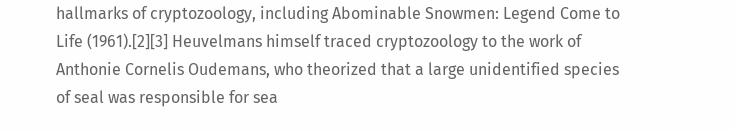hallmarks of cryptozoology, including Abominable Snowmen: Legend Come to Life (1961).[2][3] Heuvelmans himself traced cryptozoology to the work of Anthonie Cornelis Oudemans, who theorized that a large unidentified species of seal was responsible for sea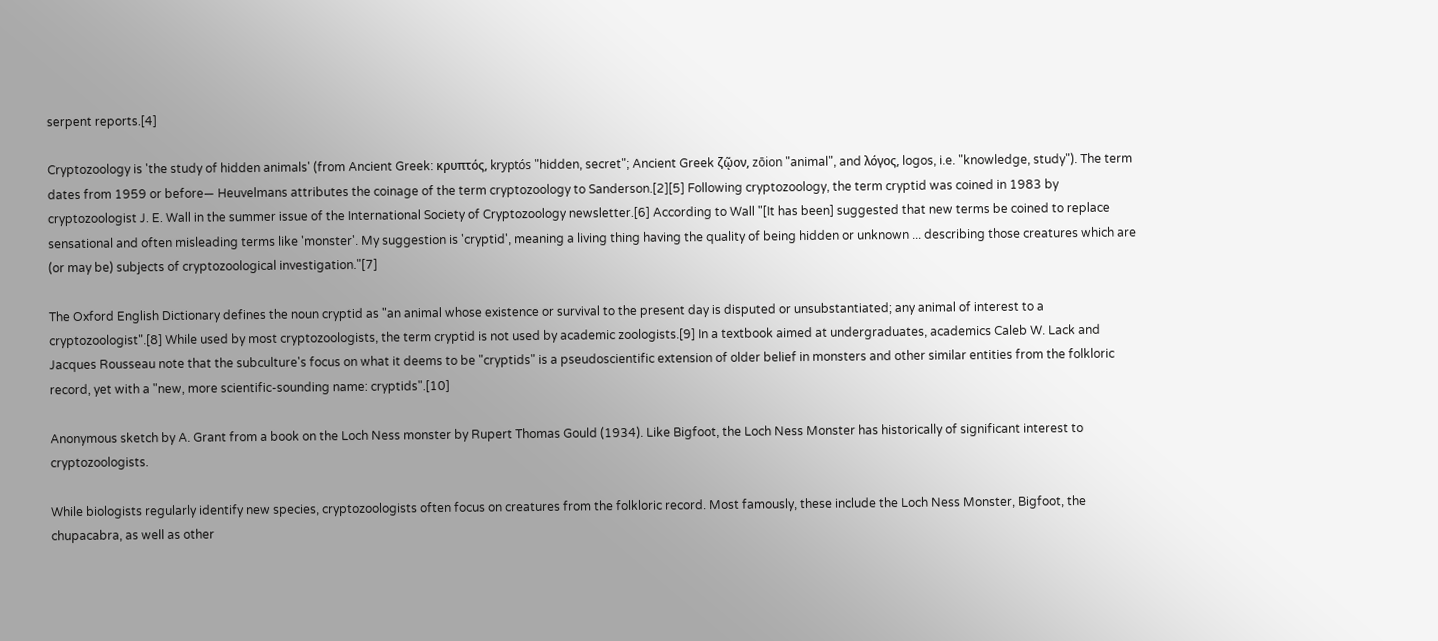serpent reports.[4]

Cryptozoology is 'the study of hidden animals' (from Ancient Greek: κρυπτός, kryptós "hidden, secret"; Ancient Greek ζῷον, zōion "animal", and λόγος, logos, i.e. "knowledge, study"). The term dates from 1959 or before— Heuvelmans attributes the coinage of the term cryptozoology to Sanderson.[2][5] Following cryptozoology, the term cryptid was coined in 1983 by cryptozoologist J. E. Wall in the summer issue of the International Society of Cryptozoology newsletter.[6] According to Wall "[It has been] suggested that new terms be coined to replace sensational and often misleading terms like 'monster'. My suggestion is 'cryptid', meaning a living thing having the quality of being hidden or unknown ... describing those creatures which are (or may be) subjects of cryptozoological investigation."[7]

The Oxford English Dictionary defines the noun cryptid as "an animal whose existence or survival to the present day is disputed or unsubstantiated; any animal of interest to a cryptozoologist".[8] While used by most cryptozoologists, the term cryptid is not used by academic zoologists.[9] In a textbook aimed at undergraduates, academics Caleb W. Lack and Jacques Rousseau note that the subculture's focus on what it deems to be "cryptids" is a pseudoscientific extension of older belief in monsters and other similar entities from the folkloric record, yet with a "new, more scientific-sounding name: cryptids".[10]

Anonymous sketch by A. Grant from a book on the Loch Ness monster by Rupert Thomas Gould (1934). Like Bigfoot, the Loch Ness Monster has historically of significant interest to cryptozoologists.

While biologists regularly identify new species, cryptozoologists often focus on creatures from the folkloric record. Most famously, these include the Loch Ness Monster, Bigfoot, the chupacabra, as well as other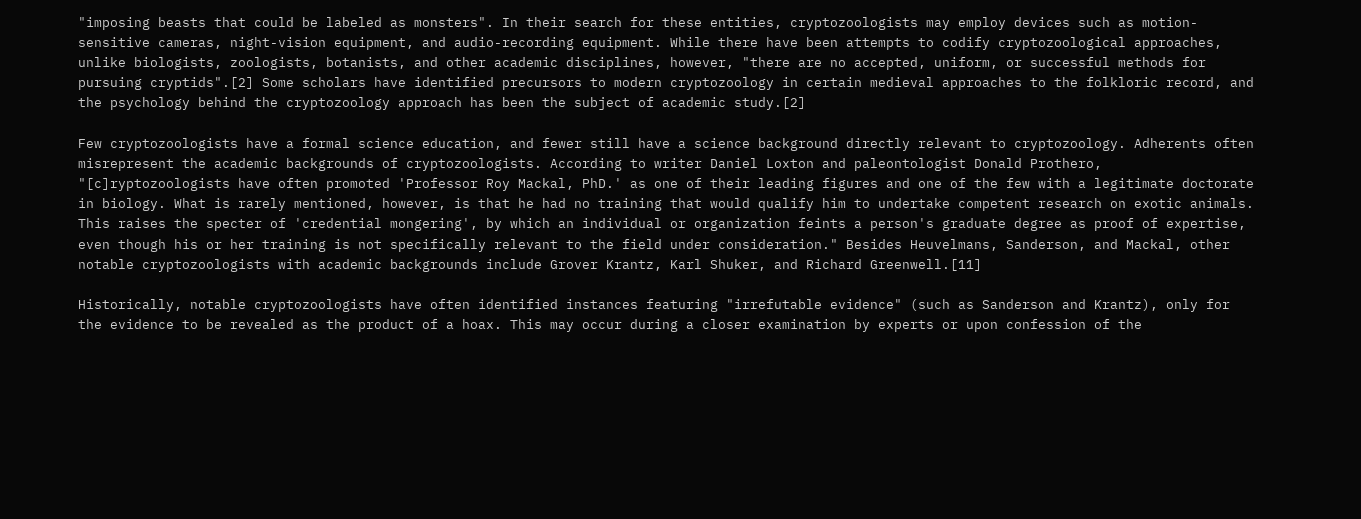"imposing beasts that could be labeled as monsters". In their search for these entities, cryptozoologists may employ devices such as motion-sensitive cameras, night-vision equipment, and audio-recording equipment. While there have been attempts to codify cryptozoological approaches, unlike biologists, zoologists, botanists, and other academic disciplines, however, "there are no accepted, uniform, or successful methods for pursuing cryptids".[2] Some scholars have identified precursors to modern cryptozoology in certain medieval approaches to the folkloric record, and the psychology behind the cryptozoology approach has been the subject of academic study.[2]

Few cryptozoologists have a formal science education, and fewer still have a science background directly relevant to cryptozoology. Adherents often misrepresent the academic backgrounds of cryptozoologists. According to writer Daniel Loxton and paleontologist Donald Prothero, "[c]ryptozoologists have often promoted 'Professor Roy Mackal, PhD.' as one of their leading figures and one of the few with a legitimate doctorate in biology. What is rarely mentioned, however, is that he had no training that would qualify him to undertake competent research on exotic animals. This raises the specter of 'credential mongering', by which an individual or organization feints a person's graduate degree as proof of expertise, even though his or her training is not specifically relevant to the field under consideration." Besides Heuvelmans, Sanderson, and Mackal, other notable cryptozoologists with academic backgrounds include Grover Krantz, Karl Shuker, and Richard Greenwell.[11]

Historically, notable cryptozoologists have often identified instances featuring "irrefutable evidence" (such as Sanderson and Krantz), only for the evidence to be revealed as the product of a hoax. This may occur during a closer examination by experts or upon confession of the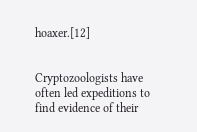hoaxer.[12]


Cryptozoologists have often led expeditions to find evidence of their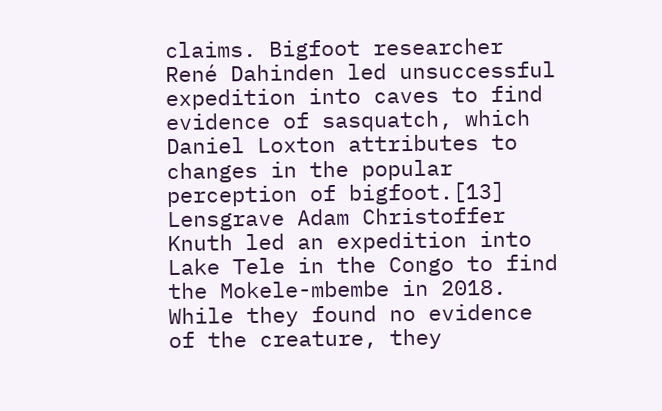claims. Bigfoot researcher René Dahinden led unsuccessful expedition into caves to find evidence of sasquatch, which Daniel Loxton attributes to changes in the popular perception of bigfoot.[13] Lensgrave Adam Christoffer Knuth led an expedition into Lake Tele in the Congo to find the Mokele-mbembe in 2018. While they found no evidence of the creature, they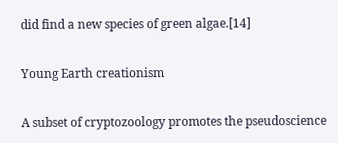did find a new species of green algae.[14]

Young Earth creationism

A subset of cryptozoology promotes the pseudoscience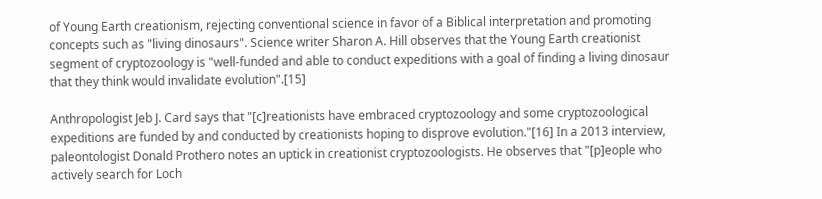of Young Earth creationism, rejecting conventional science in favor of a Biblical interpretation and promoting concepts such as "living dinosaurs". Science writer Sharon A. Hill observes that the Young Earth creationist segment of cryptozoology is "well-funded and able to conduct expeditions with a goal of finding a living dinosaur that they think would invalidate evolution".[15]

Anthropologist Jeb J. Card says that "[c]reationists have embraced cryptozoology and some cryptozoological expeditions are funded by and conducted by creationists hoping to disprove evolution."[16] In a 2013 interview, paleontologist Donald Prothero notes an uptick in creationist cryptozoologists. He observes that "[p]eople who actively search for Loch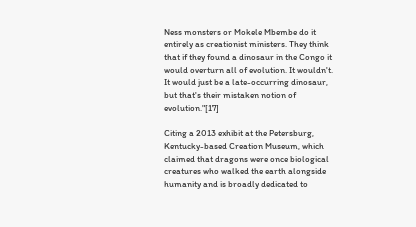Ness monsters or Mokele Mbembe do it entirely as creationist ministers. They think that if they found a dinosaur in the Congo it would overturn all of evolution. It wouldn't. It would just be a late-occurring dinosaur, but that's their mistaken notion of evolution."[17]

Citing a 2013 exhibit at the Petersburg, Kentucky-based Creation Museum, which claimed that dragons were once biological creatures who walked the earth alongside humanity and is broadly dedicated to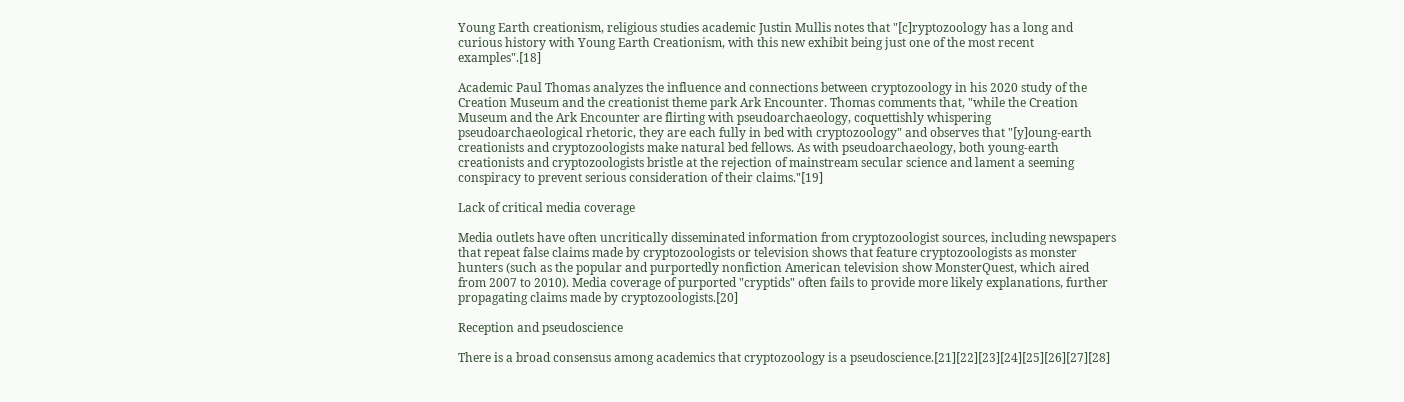Young Earth creationism, religious studies academic Justin Mullis notes that "[c]ryptozoology has a long and curious history with Young Earth Creationism, with this new exhibit being just one of the most recent examples".[18]

Academic Paul Thomas analyzes the influence and connections between cryptozoology in his 2020 study of the Creation Museum and the creationist theme park Ark Encounter. Thomas comments that, "while the Creation Museum and the Ark Encounter are flirting with pseudoarchaeology, coquettishly whispering pseudoarchaeological rhetoric, they are each fully in bed with cryptozoology" and observes that "[y]oung-earth creationists and cryptozoologists make natural bed fellows. As with pseudoarchaeology, both young-earth creationists and cryptozoologists bristle at the rejection of mainstream secular science and lament a seeming conspiracy to prevent serious consideration of their claims."[19]

Lack of critical media coverage

Media outlets have often uncritically disseminated information from cryptozoologist sources, including newspapers that repeat false claims made by cryptozoologists or television shows that feature cryptozoologists as monster hunters (such as the popular and purportedly nonfiction American television show MonsterQuest, which aired from 2007 to 2010). Media coverage of purported "cryptids" often fails to provide more likely explanations, further propagating claims made by cryptozoologists.[20]

Reception and pseudoscience

There is a broad consensus among academics that cryptozoology is a pseudoscience.[21][22][23][24][25][26][27][28]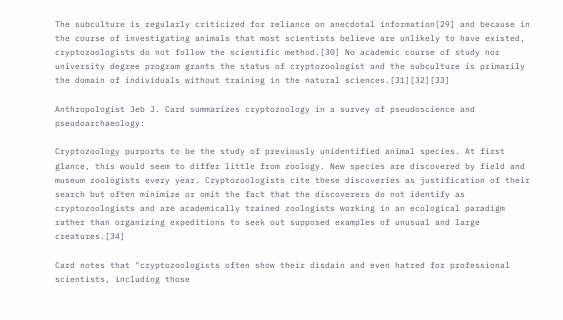The subculture is regularly criticized for reliance on anecdotal information[29] and because in the course of investigating animals that most scientists believe are unlikely to have existed, cryptozoologists do not follow the scientific method.[30] No academic course of study nor university degree program grants the status of cryptozoologist and the subculture is primarily the domain of individuals without training in the natural sciences.[31][32][33]

Anthropologist Jeb J. Card summarizes cryptozoology in a survey of pseudoscience and pseudoarchaeology:

Cryptozoology purports to be the study of previously unidentified animal species. At first glance, this would seem to differ little from zoology. New species are discovered by field and museum zoologists every year. Cryptozoologists cite these discoveries as justification of their search but often minimize or omit the fact that the discoverers do not identify as cryptozoologists and are academically trained zoologists working in an ecological paradigm rather than organizing expeditions to seek out supposed examples of unusual and large creatures.[34]

Card notes that "cryptozoologists often show their disdain and even hatred for professional scientists, including those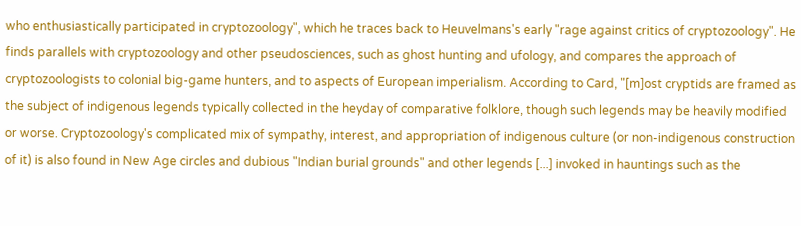who enthusiastically participated in cryptozoology", which he traces back to Heuvelmans's early "rage against critics of cryptozoology". He finds parallels with cryptozoology and other pseudosciences, such as ghost hunting and ufology, and compares the approach of cryptozoologists to colonial big-game hunters, and to aspects of European imperialism. According to Card, "[m]ost cryptids are framed as the subject of indigenous legends typically collected in the heyday of comparative folklore, though such legends may be heavily modified or worse. Cryptozoology's complicated mix of sympathy, interest, and appropriation of indigenous culture (or non-indigenous construction of it) is also found in New Age circles and dubious "Indian burial grounds" and other legends [...] invoked in hauntings such as the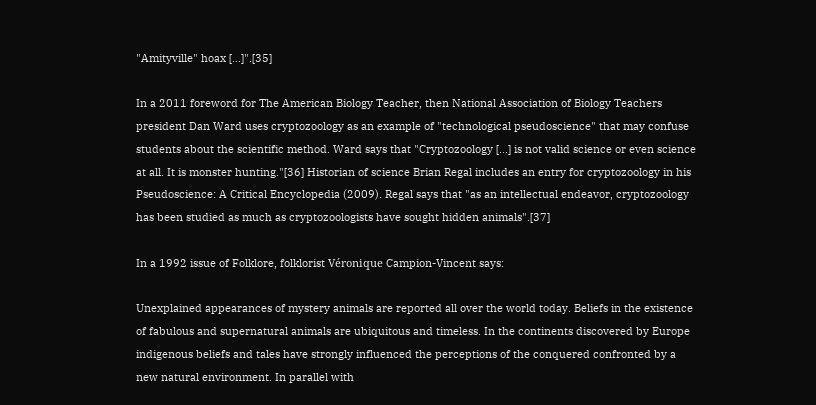"Amityville" hoax [...]".[35]

In a 2011 foreword for The American Biology Teacher, then National Association of Biology Teachers president Dan Ward uses cryptozoology as an example of "technological pseudoscience" that may confuse students about the scientific method. Ward says that "Cryptozoology [...] is not valid science or even science at all. It is monster hunting."[36] Historian of science Brian Regal includes an entry for cryptozoology in his Pseudoscience: A Critical Encyclopedia (2009). Regal says that "as an intellectual endeavor, cryptozoology has been studied as much as cryptozoologists have sought hidden animals".[37]

In a 1992 issue of Folklore, folklorist Véronique Campion-Vincent says:

Unexplained appearances of mystery animals are reported all over the world today. Beliefs in the existence of fabulous and supernatural animals are ubiquitous and timeless. In the continents discovered by Europe indigenous beliefs and tales have strongly influenced the perceptions of the conquered confronted by a new natural environment. In parallel with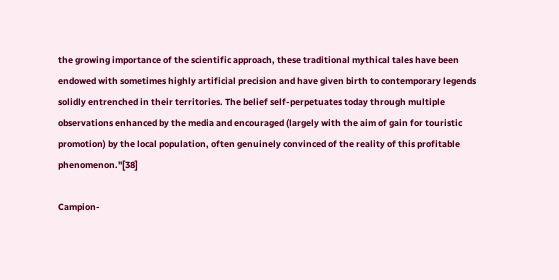the growing importance of the scientific approach, these traditional mythical tales have been endowed with sometimes highly artificial precision and have given birth to contemporary legends solidly entrenched in their territories. The belief self-perpetuates today through multiple observations enhanced by the media and encouraged (largely with the aim of gain for touristic promotion) by the local population, often genuinely convinced of the reality of this profitable phenomenon."[38]

Campion-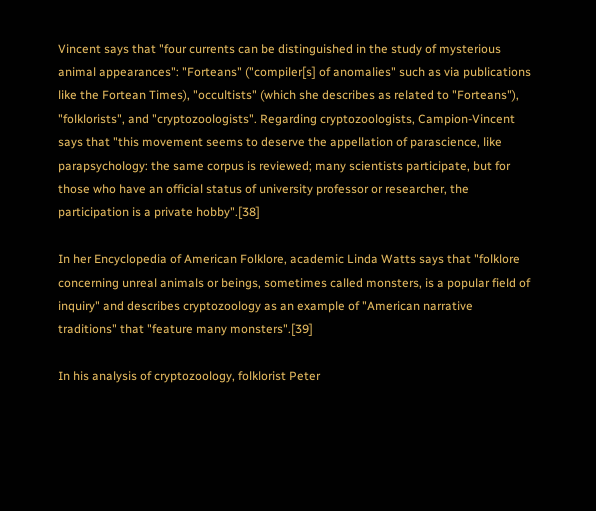Vincent says that "four currents can be distinguished in the study of mysterious animal appearances": "Forteans" ("compiler[s] of anomalies" such as via publications like the Fortean Times), "occultists" (which she describes as related to "Forteans"), "folklorists", and "cryptozoologists". Regarding cryptozoologists, Campion-Vincent says that "this movement seems to deserve the appellation of parascience, like parapsychology: the same corpus is reviewed; many scientists participate, but for those who have an official status of university professor or researcher, the participation is a private hobby".[38]

In her Encyclopedia of American Folklore, academic Linda Watts says that "folklore concerning unreal animals or beings, sometimes called monsters, is a popular field of inquiry" and describes cryptozoology as an example of "American narrative traditions" that "feature many monsters".[39]

In his analysis of cryptozoology, folklorist Peter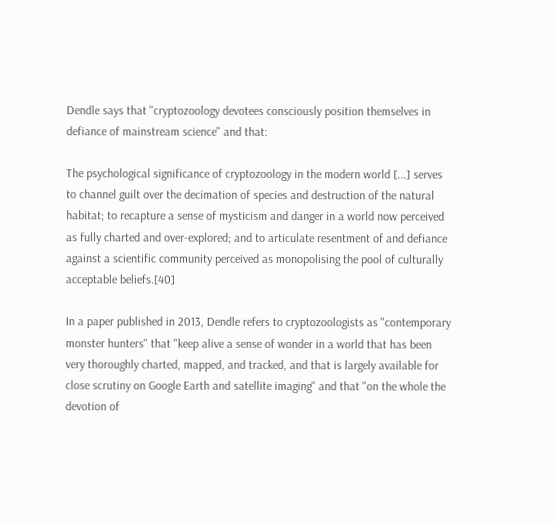Dendle says that "cryptozoology devotees consciously position themselves in defiance of mainstream science" and that:

The psychological significance of cryptozoology in the modern world [...] serves to channel guilt over the decimation of species and destruction of the natural habitat; to recapture a sense of mysticism and danger in a world now perceived as fully charted and over-explored; and to articulate resentment of and defiance against a scientific community perceived as monopolising the pool of culturally acceptable beliefs.[40]

In a paper published in 2013, Dendle refers to cryptozoologists as "contemporary monster hunters" that "keep alive a sense of wonder in a world that has been very thoroughly charted, mapped, and tracked, and that is largely available for close scrutiny on Google Earth and satellite imaging" and that "on the whole the devotion of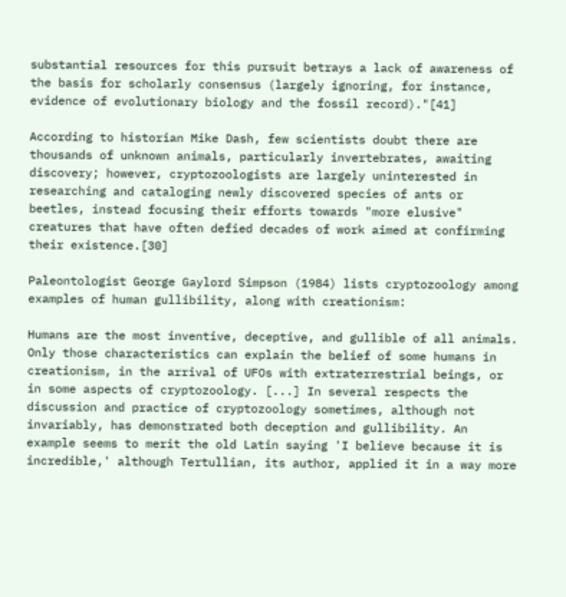substantial resources for this pursuit betrays a lack of awareness of the basis for scholarly consensus (largely ignoring, for instance, evidence of evolutionary biology and the fossil record)."[41]

According to historian Mike Dash, few scientists doubt there are thousands of unknown animals, particularly invertebrates, awaiting discovery; however, cryptozoologists are largely uninterested in researching and cataloging newly discovered species of ants or beetles, instead focusing their efforts towards "more elusive" creatures that have often defied decades of work aimed at confirming their existence.[30]

Paleontologist George Gaylord Simpson (1984) lists cryptozoology among examples of human gullibility, along with creationism:

Humans are the most inventive, deceptive, and gullible of all animals. Only those characteristics can explain the belief of some humans in creationism, in the arrival of UFOs with extraterrestrial beings, or in some aspects of cryptozoology. [...] In several respects the discussion and practice of cryptozoology sometimes, although not invariably, has demonstrated both deception and gullibility. An example seems to merit the old Latin saying 'I believe because it is incredible,' although Tertullian, its author, applied it in a way more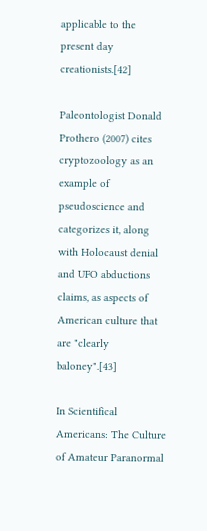applicable to the present day creationists.[42]

Paleontologist Donald Prothero (2007) cites cryptozoology as an example of pseudoscience and categorizes it, along with Holocaust denial and UFO abductions claims, as aspects of American culture that are "clearly baloney".[43]

In Scientifical Americans: The Culture of Amateur Paranormal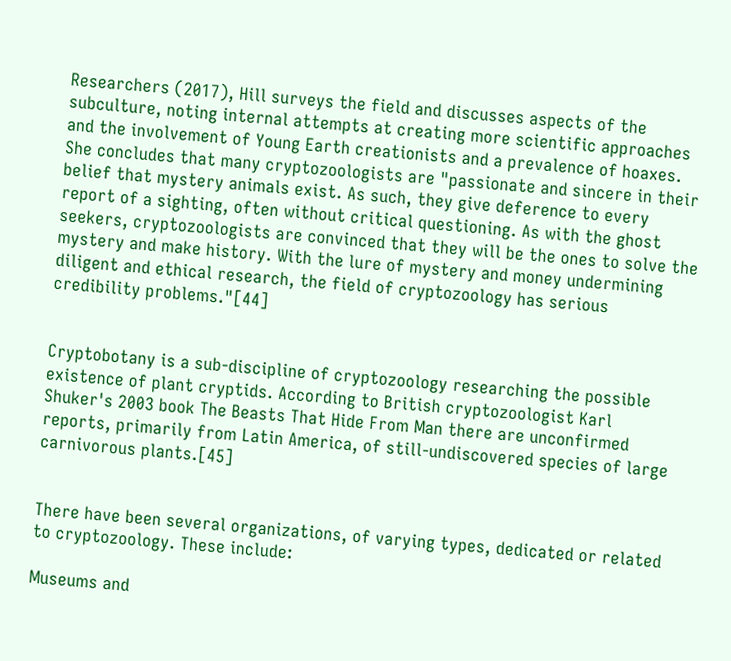Researchers (2017), Hill surveys the field and discusses aspects of the subculture, noting internal attempts at creating more scientific approaches and the involvement of Young Earth creationists and a prevalence of hoaxes. She concludes that many cryptozoologists are "passionate and sincere in their belief that mystery animals exist. As such, they give deference to every report of a sighting, often without critical questioning. As with the ghost seekers, cryptozoologists are convinced that they will be the ones to solve the mystery and make history. With the lure of mystery and money undermining diligent and ethical research, the field of cryptozoology has serious credibility problems."[44]


Cryptobotany is a sub-discipline of cryptozoology researching the possible existence of plant cryptids. According to British cryptozoologist Karl Shuker's 2003 book The Beasts That Hide From Man there are unconfirmed reports, primarily from Latin America, of still-undiscovered species of large carnivorous plants.[45]


There have been several organizations, of varying types, dedicated or related to cryptozoology. These include:

Museums and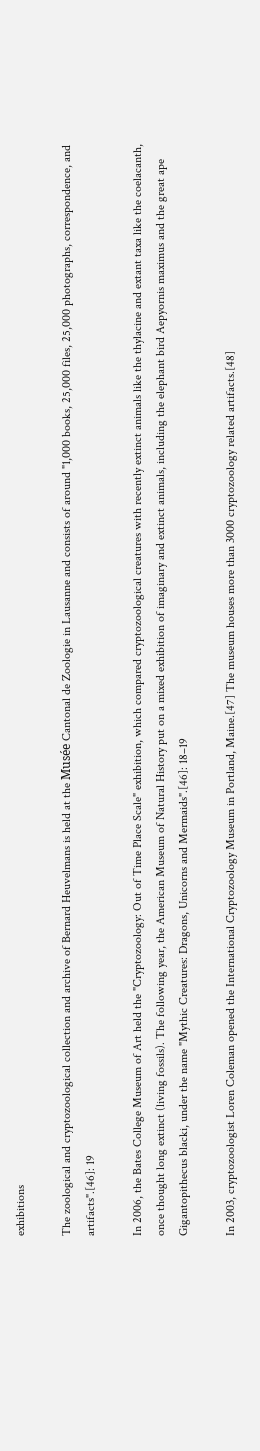exhibitions

The zoological and cryptozoological collection and archive of Bernard Heuvelmans is held at the Musée Cantonal de Zoologie in Lausanne and consists of around "1,000 books, 25,000 files, 25,000 photographs, correspondence, and artifacts".[46]: 19

In 2006, the Bates College Museum of Art held the "Cryptozoology: Out of Time Place Scale" exhibition, which compared cryptozoological creatures with recently extinct animals like the thylacine and extant taxa like the coelacanth, once thought long extinct (living fossils). The following year, the American Museum of Natural History put on a mixed exhibition of imaginary and extinct animals, including the elephant bird Aepyornis maximus and the great ape Gigantopithecus blacki, under the name "Mythic Creatures: Dragons, Unicorns and Mermaids".[46]: 18–19

In 2003, cryptozoologist Loren Coleman opened the International Cryptozoology Museum in Portland, Maine.[47] The museum houses more than 3000 cryptozoology related artifacts.[48]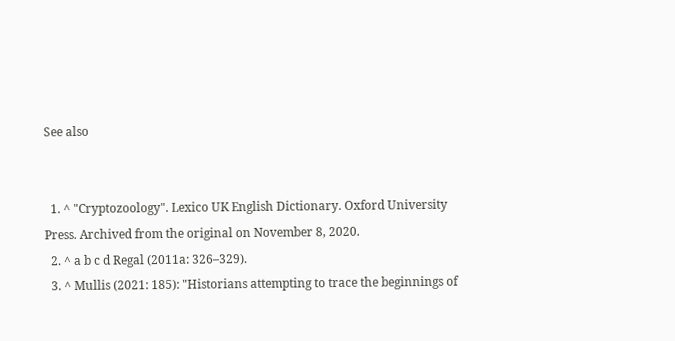See also


  1. ^ "Cryptozoology". Lexico UK English Dictionary. Oxford University Press. Archived from the original on November 8, 2020.
  2. ^ a b c d Regal (2011a: 326–329).
  3. ^ Mullis (2021: 185): "Historians attempting to trace the beginnings of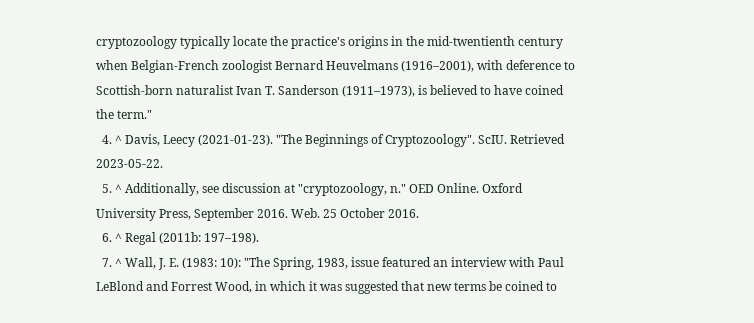cryptozoology typically locate the practice's origins in the mid-twentienth century when Belgian-French zoologist Bernard Heuvelmans (1916–2001), with deference to Scottish-born naturalist Ivan T. Sanderson (1911–1973), is believed to have coined the term."
  4. ^ Davis, Leecy (2021-01-23). "The Beginnings of Cryptozoology". ScIU. Retrieved 2023-05-22.
  5. ^ Additionally, see discussion at "cryptozoology, n." OED Online. Oxford University Press, September 2016. Web. 25 October 2016.
  6. ^ Regal (2011b: 197–198).
  7. ^ Wall, J. E. (1983: 10): "The Spring, 1983, issue featured an interview with Paul LeBlond and Forrest Wood, in which it was suggested that new terms be coined to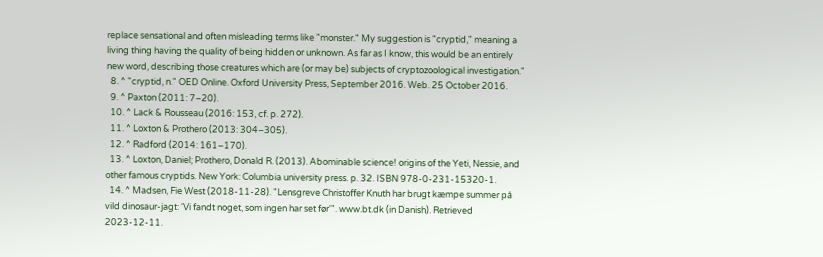replace sensational and often misleading terms like "monster." My suggestion is "cryptid," meaning a living thing having the quality of being hidden or unknown. As far as I know, this would be an entirely new word, describing those creatures which are (or may be) subjects of cryptozoological investigation."
  8. ^ "cryptid, n." OED Online. Oxford University Press, September 2016. Web. 25 October 2016.
  9. ^ Paxton (2011: 7–20).
  10. ^ Lack & Rousseau (2016: 153, cf. p. 272).
  11. ^ Loxton & Prothero (2013: 304–305).
  12. ^ Radford (2014: 161–170).
  13. ^ Loxton, Daniel; Prothero, Donald R. (2013). Abominable science! origins of the Yeti, Nessie, and other famous cryptids. New York: Columbia university press. p. 32. ISBN 978-0-231-15320-1.
  14. ^ Madsen, Fie West (2018-11-28). "Lensgreve Christoffer Knuth har brugt kæmpe summer på vild dinosaur-jagt: 'Vi fandt noget, som ingen har set før'". www.bt.dk (in Danish). Retrieved 2023-12-11.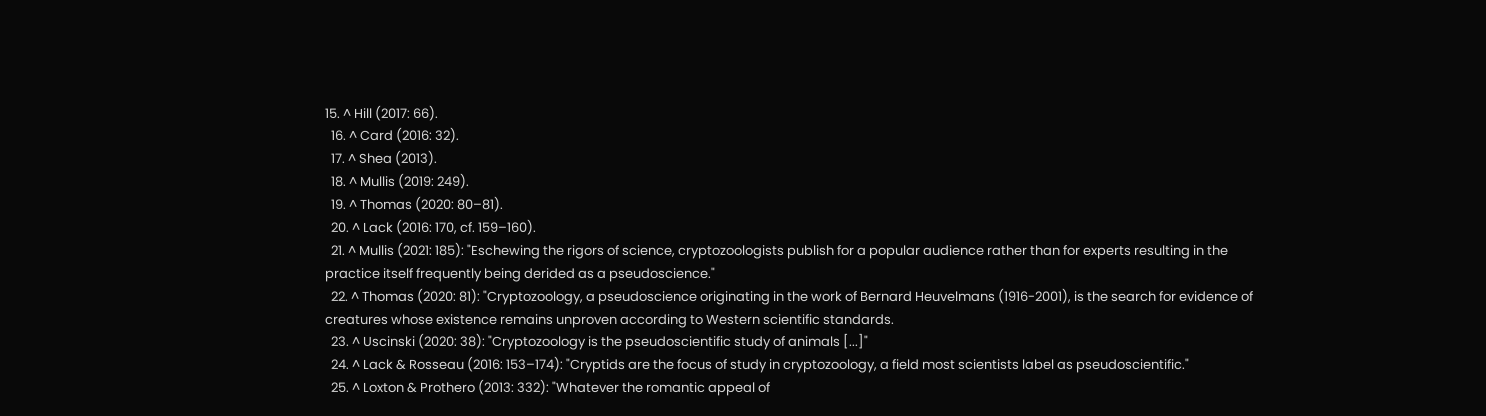15. ^ Hill (2017: 66).
  16. ^ Card (2016: 32).
  17. ^ Shea (2013).
  18. ^ Mullis (2019: 249).
  19. ^ Thomas (2020: 80–81).
  20. ^ Lack (2016: 170, cf. 159–160).
  21. ^ Mullis (2021: 185): "Eschewing the rigors of science, cryptozoologists publish for a popular audience rather than for experts resulting in the practice itself frequently being derided as a pseudoscience."
  22. ^ Thomas (2020: 81): "Cryptozoology, a pseudoscience originating in the work of Bernard Heuvelmans (1916-2001), is the search for evidence of creatures whose existence remains unproven according to Western scientific standards.
  23. ^ Uscinski (2020: 38): "Cryptozoology is the pseudoscientific study of animals [...]"
  24. ^ Lack & Rosseau (2016: 153–174): "Cryptids are the focus of study in cryptozoology, a field most scientists label as pseudoscientific."
  25. ^ Loxton & Prothero (2013: 332): "Whatever the romantic appeal of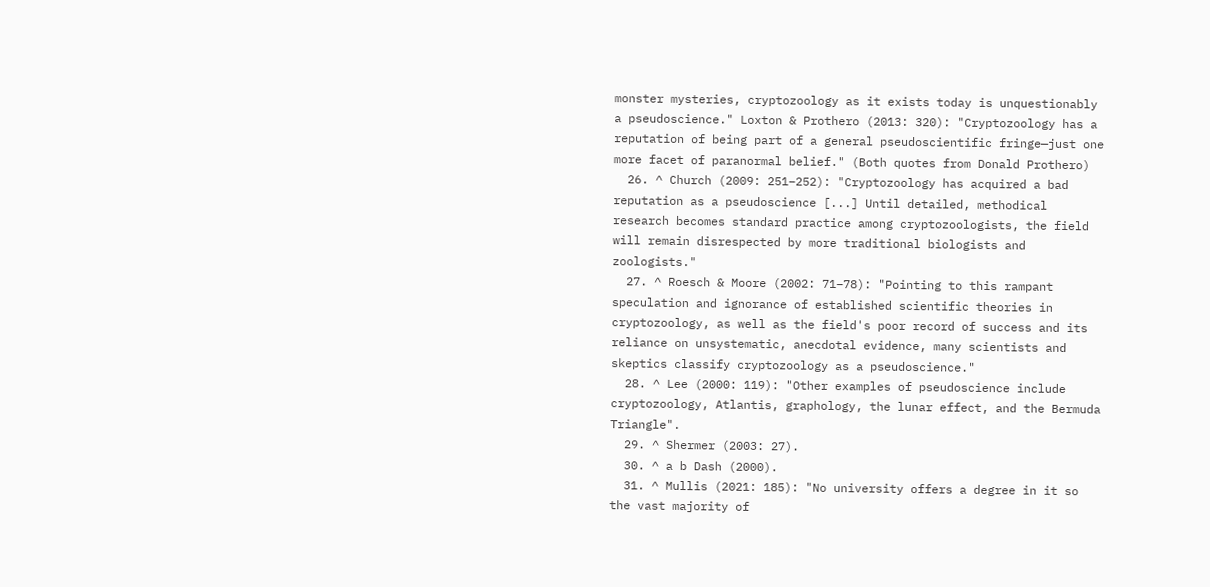monster mysteries, cryptozoology as it exists today is unquestionably a pseudoscience." Loxton & Prothero (2013: 320): "Cryptozoology has a reputation of being part of a general pseudoscientific fringe—just one more facet of paranormal belief." (Both quotes from Donald Prothero)
  26. ^ Church (2009: 251–252): "Cryptozoology has acquired a bad reputation as a pseudoscience [...] Until detailed, methodical research becomes standard practice among cryptozoologists, the field will remain disrespected by more traditional biologists and zoologists."
  27. ^ Roesch & Moore (2002: 71–78): "Pointing to this rampant speculation and ignorance of established scientific theories in cryptozoology, as well as the field's poor record of success and its reliance on unsystematic, anecdotal evidence, many scientists and skeptics classify cryptozoology as a pseudoscience."
  28. ^ Lee (2000: 119): "Other examples of pseudoscience include cryptozoology, Atlantis, graphology, the lunar effect, and the Bermuda Triangle".
  29. ^ Shermer (2003: 27).
  30. ^ a b Dash (2000).
  31. ^ Mullis (2021: 185): "No university offers a degree in it so the vast majority of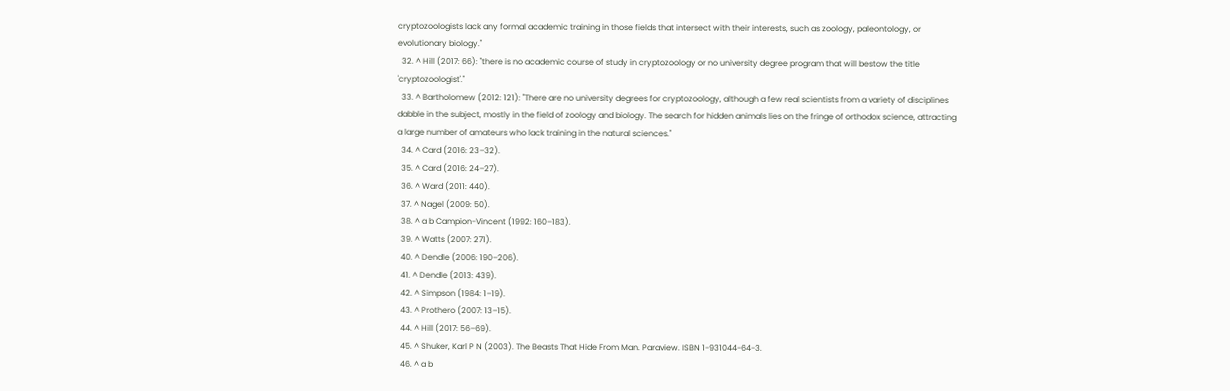cryptozoologists lack any formal academic training in those fields that intersect with their interests, such as zoology, paleontology, or evolutionary biology."
  32. ^ Hill (2017: 66): "there is no academic course of study in cryptozoology or no university degree program that will bestow the title 'cryptozoologist'."
  33. ^ Bartholomew (2012: 121): "There are no university degrees for cryptozoology, although a few real scientists from a variety of disciplines dabble in the subject, mostly in the field of zoology and biology. The search for hidden animals lies on the fringe of orthodox science, attracting a large number of amateurs who lack training in the natural sciences."
  34. ^ Card (2016: 23–32).
  35. ^ Card (2016: 24–27).
  36. ^ Ward (2011: 440).
  37. ^ Nagel (2009: 50).
  38. ^ a b Campion-Vincent (1992: 160–183).
  39. ^ Watts (2007: 271).
  40. ^ Dendle (2006: 190–206).
  41. ^ Dendle (2013: 439).
  42. ^ Simpson (1984: 1–19).
  43. ^ Prothero (2007: 13–15).
  44. ^ Hill (2017: 56–69).
  45. ^ Shuker, Karl P N (2003). The Beasts That Hide From Man. Paraview. ISBN 1-931044-64-3.
  46. ^ a b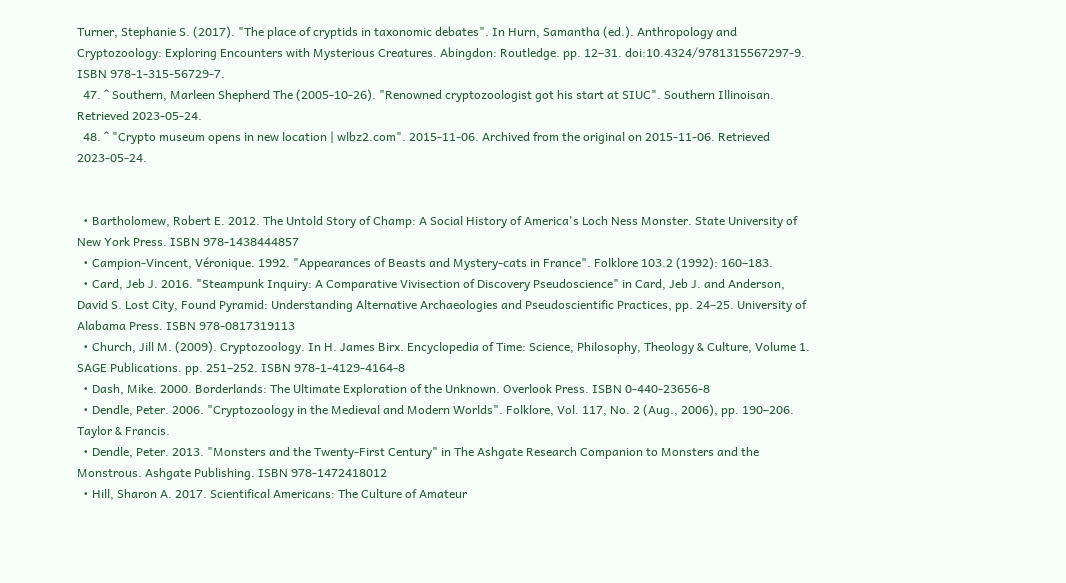Turner, Stephanie S. (2017). "The place of cryptids in taxonomic debates". In Hurn, Samantha (ed.). Anthropology and Cryptozoology: Exploring Encounters with Mysterious Creatures. Abingdon: Routledge. pp. 12–31. doi:10.4324/9781315567297-9. ISBN 978-1-315-56729-7.
  47. ^ Southern, Marleen Shepherd The (2005-10-26). "Renowned cryptozoologist got his start at SIUC". Southern Illinoisan. Retrieved 2023-05-24.
  48. ^ "Crypto museum opens in new location | wlbz2.com". 2015-11-06. Archived from the original on 2015-11-06. Retrieved 2023-05-24.


  • Bartholomew, Robert E. 2012. The Untold Story of Champ: A Social History of America's Loch Ness Monster. State University of New York Press. ISBN 978-1438444857
  • Campion-Vincent, Véronique. 1992. "Appearances of Beasts and Mystery-cats in France". Folklore 103.2 (1992): 160–183.
  • Card, Jeb J. 2016. "Steampunk Inquiry: A Comparative Vivisection of Discovery Pseudoscience" in Card, Jeb J. and Anderson, David S. Lost City, Found Pyramid: Understanding Alternative Archaeologies and Pseudoscientific Practices, pp. 24–25. University of Alabama Press. ISBN 978-0817319113
  • Church, Jill M. (2009). Cryptozoology. In H. James Birx. Encyclopedia of Time: Science, Philosophy, Theology & Culture, Volume 1. SAGE Publications. pp. 251–252. ISBN 978-1-4129-4164-8
  • Dash, Mike. 2000. Borderlands: The Ultimate Exploration of the Unknown. Overlook Press. ISBN 0-440-23656-8
  • Dendle, Peter. 2006. "Cryptozoology in the Medieval and Modern Worlds". Folklore, Vol. 117, No. 2 (Aug., 2006), pp. 190–206. Taylor & Francis.
  • Dendle, Peter. 2013. "Monsters and the Twenty-First Century" in The Ashgate Research Companion to Monsters and the Monstrous. Ashgate Publishing. ISBN 978-1472418012
  • Hill, Sharon A. 2017. Scientifical Americans: The Culture of Amateur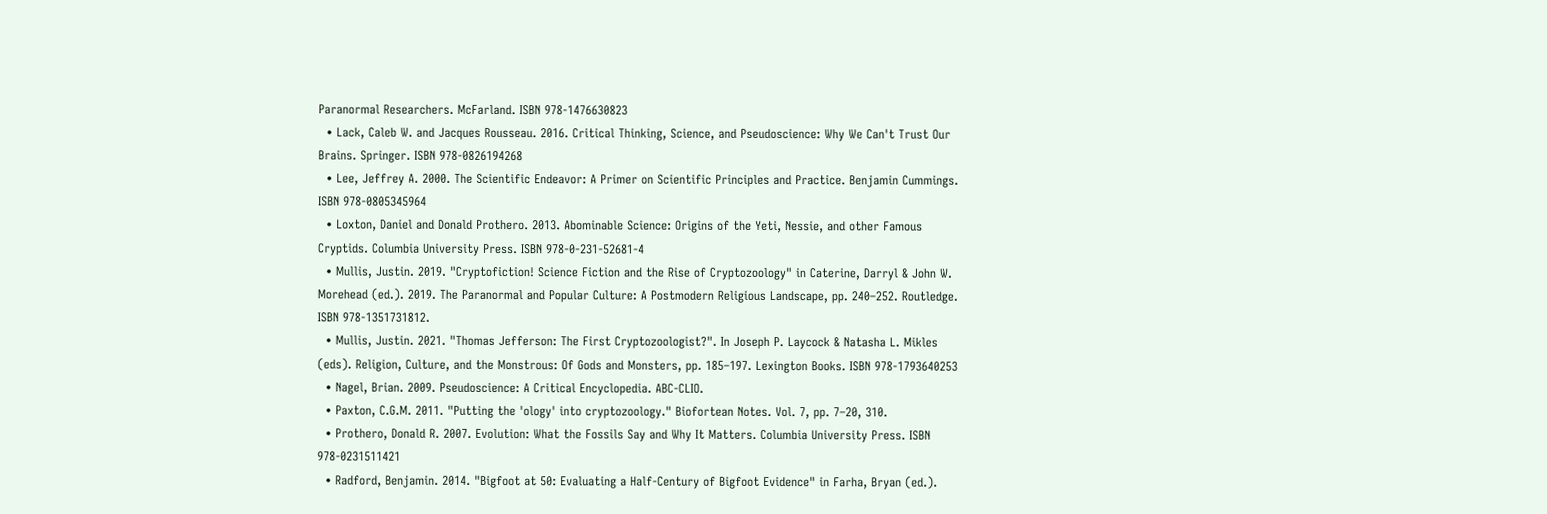Paranormal Researchers. McFarland. ISBN 978-1476630823
  • Lack, Caleb W. and Jacques Rousseau. 2016. Critical Thinking, Science, and Pseudoscience: Why We Can't Trust Our Brains. Springer. ISBN 978-0826194268
  • Lee, Jeffrey A. 2000. The Scientific Endeavor: A Primer on Scientific Principles and Practice. Benjamin Cummings. ISBN 978-0805345964
  • Loxton, Daniel and Donald Prothero. 2013. Abominable Science: Origins of the Yeti, Nessie, and other Famous Cryptids. Columbia University Press. ISBN 978-0-231-52681-4
  • Mullis, Justin. 2019. "Cryptofiction! Science Fiction and the Rise of Cryptozoology" in Caterine, Darryl & John W. Morehead (ed.). 2019. The Paranormal and Popular Culture: A Postmodern Religious Landscape, pp. 240–252. Routledge. ISBN 978-1351731812.
  • Mullis, Justin. 2021. "Thomas Jefferson: The First Cryptozoologist?". In Joseph P. Laycock & Natasha L. Mikles (eds). Religion, Culture, and the Monstrous: Of Gods and Monsters, pp. 185–197. Lexington Books. ISBN 978-1793640253
  • Nagel, Brian. 2009. Pseudoscience: A Critical Encyclopedia. ABC-CLIO.
  • Paxton, C.G.M. 2011. "Putting the 'ology' into cryptozoology." Biofortean Notes. Vol. 7, pp. 7–20, 310.
  • Prothero, Donald R. 2007. Evolution: What the Fossils Say and Why It Matters. Columbia University Press. ISBN 978-0231511421
  • Radford, Benjamin. 2014. "Bigfoot at 50: Evaluating a Half-Century of Bigfoot Evidence" in Farha, Bryan (ed.).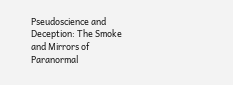Pseudoscience and Deception: The Smoke and Mirrors of Paranormal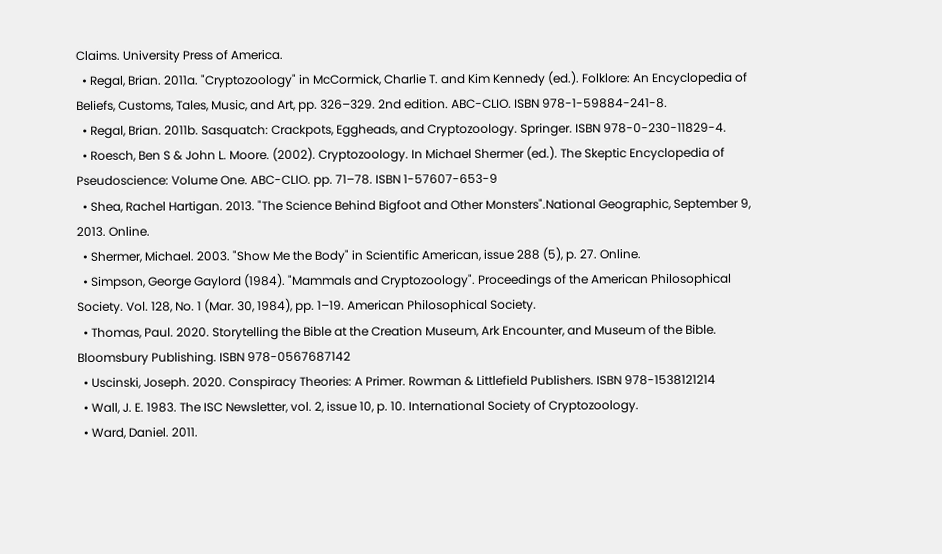Claims. University Press of America.
  • Regal, Brian. 2011a. "Cryptozoology" in McCormick, Charlie T. and Kim Kennedy (ed.). Folklore: An Encyclopedia of Beliefs, Customs, Tales, Music, and Art, pp. 326–329. 2nd edition. ABC-CLIO. ISBN 978-1-59884-241-8.
  • Regal, Brian. 2011b. Sasquatch: Crackpots, Eggheads, and Cryptozoology. Springer. ISBN 978-0-230-11829-4.
  • Roesch, Ben S & John L. Moore. (2002). Cryptozoology. In Michael Shermer (ed.). The Skeptic Encyclopedia of Pseudoscience: Volume One. ABC-CLIO. pp. 71–78. ISBN 1-57607-653-9
  • Shea, Rachel Hartigan. 2013. "The Science Behind Bigfoot and Other Monsters".National Geographic, September 9, 2013. Online.
  • Shermer, Michael. 2003. "Show Me the Body" in Scientific American, issue 288 (5), p. 27. Online.
  • Simpson, George Gaylord (1984). "Mammals and Cryptozoology". Proceedings of the American Philosophical Society. Vol. 128, No. 1 (Mar. 30, 1984), pp. 1–19. American Philosophical Society.
  • Thomas, Paul. 2020. Storytelling the Bible at the Creation Museum, Ark Encounter, and Museum of the Bible. Bloomsbury Publishing. ISBN 978-0567687142
  • Uscinski, Joseph. 2020. Conspiracy Theories: A Primer. Rowman & Littlefield Publishers. ISBN 978-1538121214
  • Wall, J. E. 1983. The ISC Newsletter, vol. 2, issue 10, p. 10. International Society of Cryptozoology.
  • Ward, Daniel. 2011.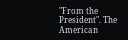"From the President". The American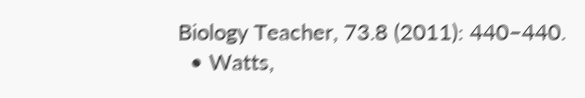Biology Teacher, 73.8 (2011): 440–440.
  • Watts,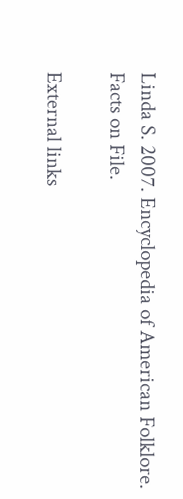Linda S. 2007. Encyclopedia of American Folklore. Facts on File.

External links